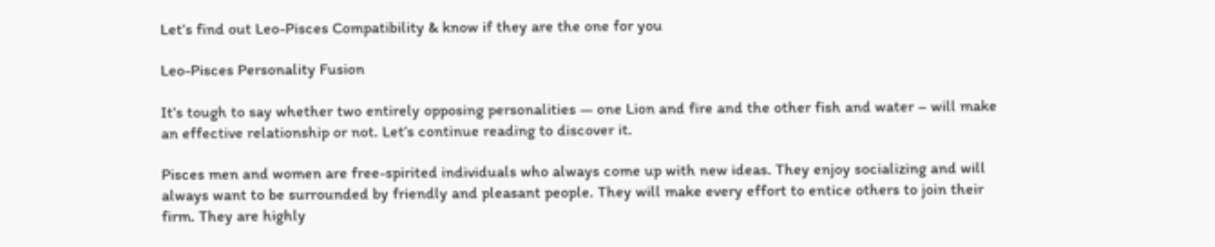Let’s find out Leo-Pisces Compatibility & know if they are the one for you

Leo-Pisces Personality Fusion

It’s tough to say whether two entirely opposing personalities — one Lion and fire and the other fish and water – will make an effective relationship or not. Let’s continue reading to discover it.

Pisces men and women are free-spirited individuals who always come up with new ideas. They enjoy socializing and will always want to be surrounded by friendly and pleasant people. They will make every effort to entice others to join their firm. They are highly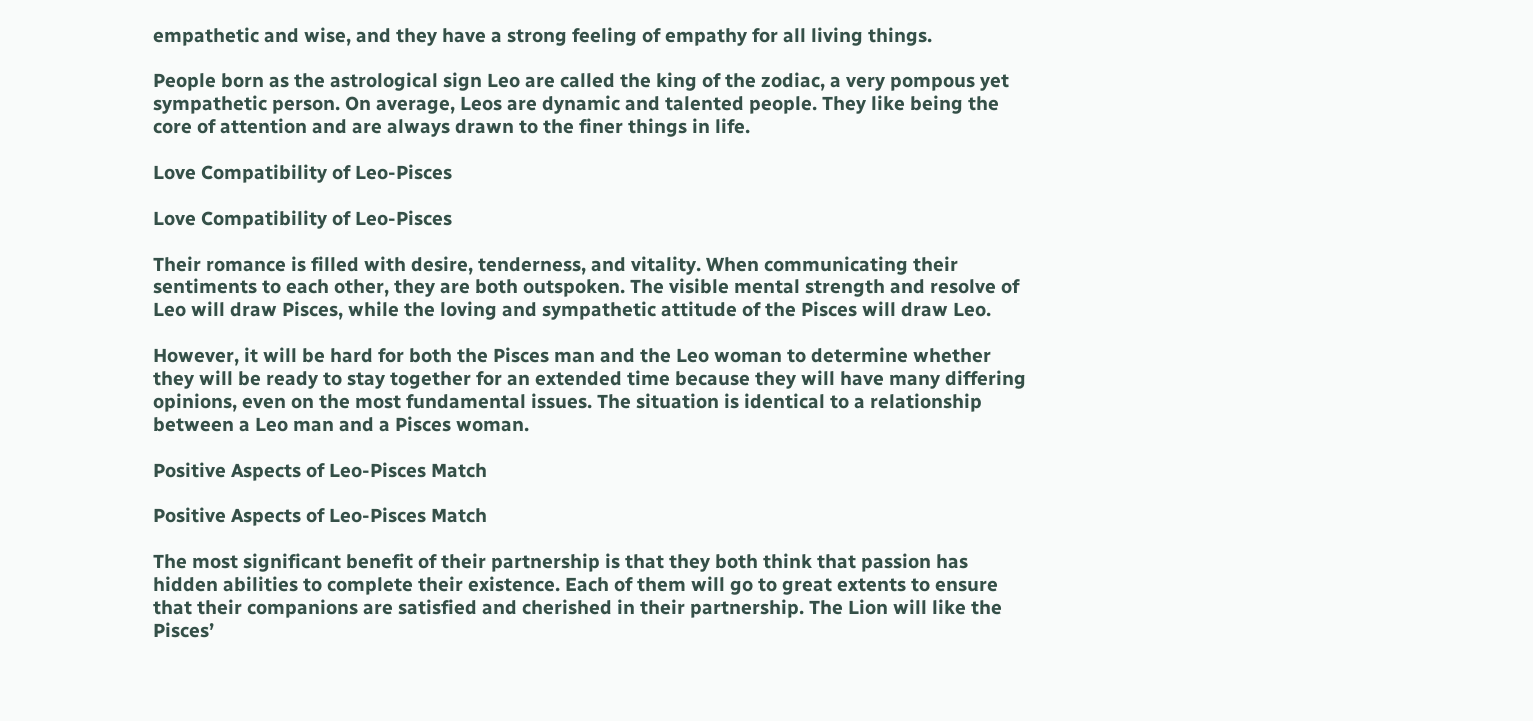empathetic and wise, and they have a strong feeling of empathy for all living things.

People born as the astrological sign Leo are called the king of the zodiac, a very pompous yet sympathetic person. On average, Leos are dynamic and talented people. They like being the core of attention and are always drawn to the finer things in life.

Love Compatibility of Leo-Pisces

Love Compatibility of Leo-Pisces

Their romance is filled with desire, tenderness, and vitality. When communicating their sentiments to each other, they are both outspoken. The visible mental strength and resolve of Leo will draw Pisces, while the loving and sympathetic attitude of the Pisces will draw Leo.

However, it will be hard for both the Pisces man and the Leo woman to determine whether they will be ready to stay together for an extended time because they will have many differing opinions, even on the most fundamental issues. The situation is identical to a relationship between a Leo man and a Pisces woman.

Positive Aspects of Leo-Pisces Match

Positive Aspects of Leo-Pisces Match

The most significant benefit of their partnership is that they both think that passion has hidden abilities to complete their existence. Each of them will go to great extents to ensure that their companions are satisfied and cherished in their partnership. The Lion will like the Pisces’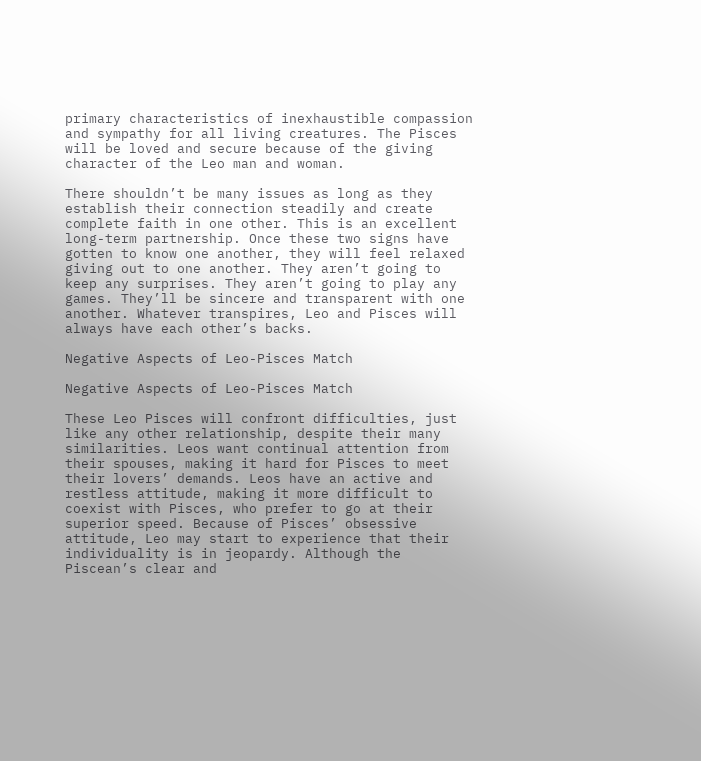primary characteristics of inexhaustible compassion and sympathy for all living creatures. The Pisces will be loved and secure because of the giving character of the Leo man and woman.

There shouldn’t be many issues as long as they establish their connection steadily and create complete faith in one other. This is an excellent long-term partnership. Once these two signs have gotten to know one another, they will feel relaxed giving out to one another. They aren’t going to keep any surprises. They aren’t going to play any games. They’ll be sincere and transparent with one another. Whatever transpires, Leo and Pisces will always have each other’s backs.

Negative Aspects of Leo-Pisces Match

Negative Aspects of Leo-Pisces Match

These Leo Pisces will confront difficulties, just like any other relationship, despite their many similarities. Leos want continual attention from their spouses, making it hard for Pisces to meet their lovers’ demands. Leos have an active and restless attitude, making it more difficult to coexist with Pisces, who prefer to go at their superior speed. Because of Pisces’ obsessive attitude, Leo may start to experience that their individuality is in jeopardy. Although the Piscean’s clear and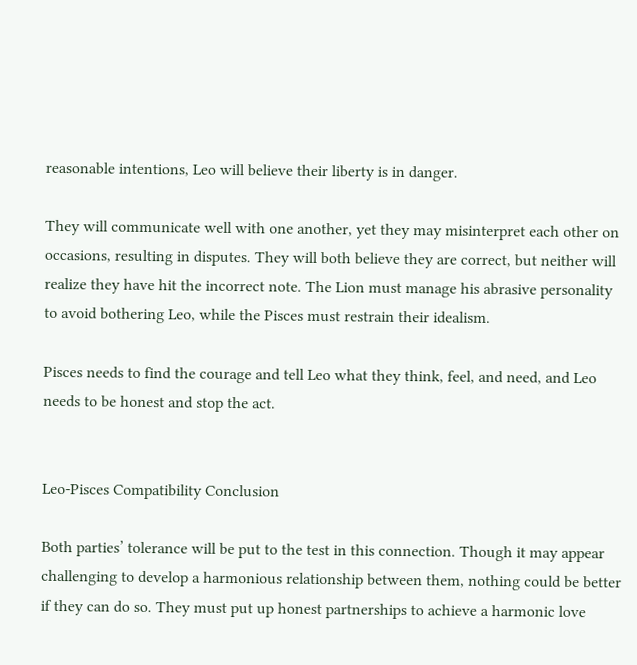reasonable intentions, Leo will believe their liberty is in danger.

They will communicate well with one another, yet they may misinterpret each other on occasions, resulting in disputes. They will both believe they are correct, but neither will realize they have hit the incorrect note. The Lion must manage his abrasive personality to avoid bothering Leo, while the Pisces must restrain their idealism.

Pisces needs to find the courage and tell Leo what they think, feel, and need, and Leo needs to be honest and stop the act.


Leo-Pisces Compatibility Conclusion

Both parties’ tolerance will be put to the test in this connection. Though it may appear challenging to develop a harmonious relationship between them, nothing could be better if they can do so. They must put up honest partnerships to achieve a harmonic love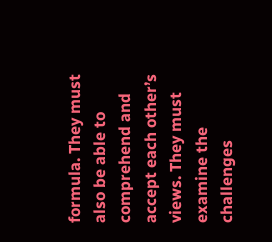formula. They must also be able to comprehend and accept each other’s views. They must examine the challenges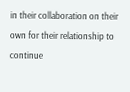in their collaboration on their own for their relationship to continue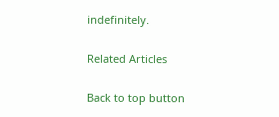indefinitely.

Related Articles

Back to top button